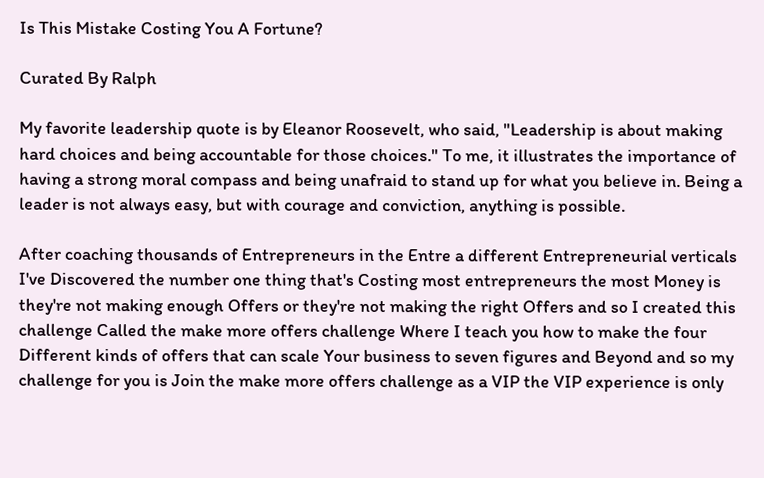Is This Mistake Costing You A Fortune?

Curated By Ralph

My favorite leadership quote is by Eleanor Roosevelt, who said, "Leadership is about making hard choices and being accountable for those choices." To me, it illustrates the importance of having a strong moral compass and being unafraid to stand up for what you believe in. Being a leader is not always easy, but with courage and conviction, anything is possible.

After coaching thousands of Entrepreneurs in the Entre a different Entrepreneurial verticals I've Discovered the number one thing that's Costing most entrepreneurs the most Money is they're not making enough Offers or they're not making the right Offers and so I created this challenge Called the make more offers challenge Where I teach you how to make the four Different kinds of offers that can scale Your business to seven figures and Beyond and so my challenge for you is Join the make more offers challenge as a VIP the VIP experience is only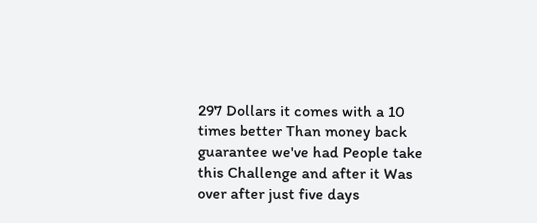297 Dollars it comes with a 10 times better Than money back guarantee we've had People take this Challenge and after it Was over after just five days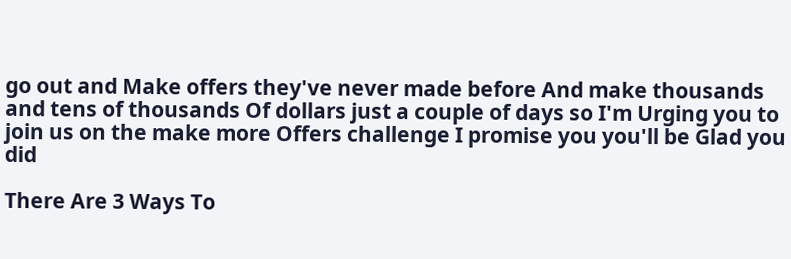go out and Make offers they've never made before And make thousands and tens of thousands Of dollars just a couple of days so I'm Urging you to join us on the make more Offers challenge I promise you you'll be Glad you did

There Are 3 Ways To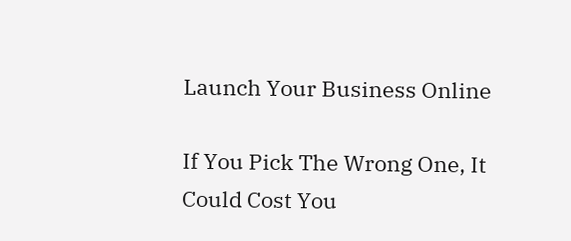Launch Your Business Online

If You Pick The Wrong One, It Could Cost You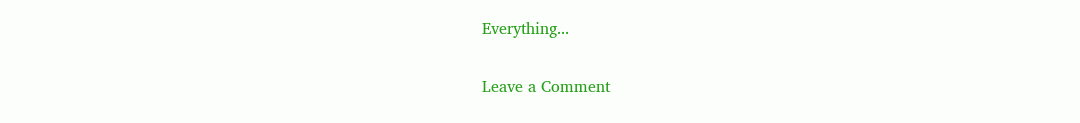Everything...

Leave a Comment